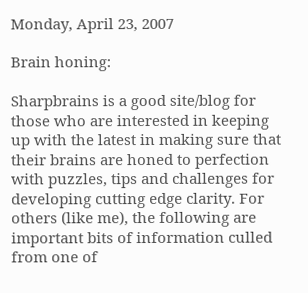Monday, April 23, 2007

Brain honing:

Sharpbrains is a good site/blog for those who are interested in keeping up with the latest in making sure that their brains are honed to perfection with puzzles, tips and challenges for developing cutting edge clarity. For others (like me), the following are important bits of information culled from one of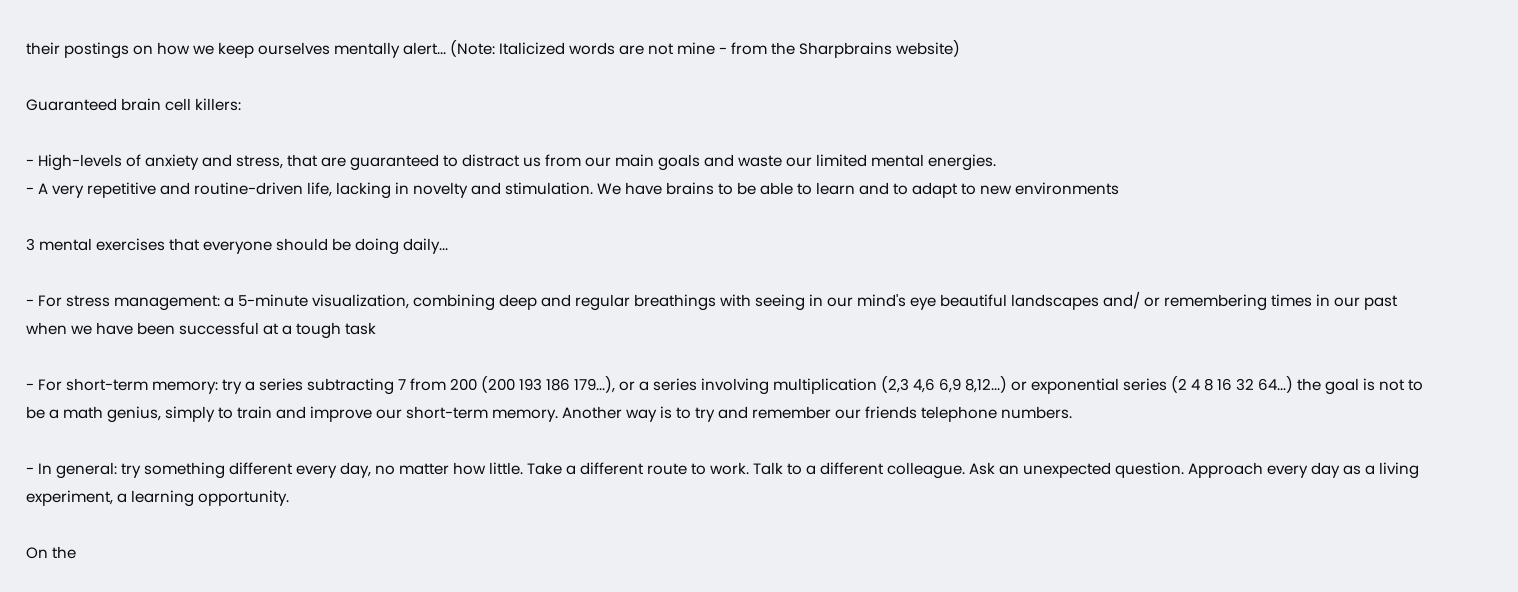their postings on how we keep ourselves mentally alert... (Note: Italicized words are not mine - from the Sharpbrains website)

Guaranteed brain cell killers:

- High-levels of anxiety and stress, that are guaranteed to distract us from our main goals and waste our limited mental energies.
- A very repetitive and routine-driven life, lacking in novelty and stimulation. We have brains to be able to learn and to adapt to new environments

3 mental exercises that everyone should be doing daily...

- For stress management: a 5-minute visualization, combining deep and regular breathings with seeing in our mind's eye beautiful landscapes and/ or remembering times in our past when we have been successful at a tough task

- For short-term memory: try a series subtracting 7 from 200 (200 193 186 179...), or a series involving multiplication (2,3 4,6 6,9 8,12...) or exponential series (2 4 8 16 32 64...) the goal is not to be a math genius, simply to train and improve our short-term memory. Another way is to try and remember our friends telephone numbers.

- In general: try something different every day, no matter how little. Take a different route to work. Talk to a different colleague. Ask an unexpected question. Approach every day as a living experiment, a learning opportunity.

On the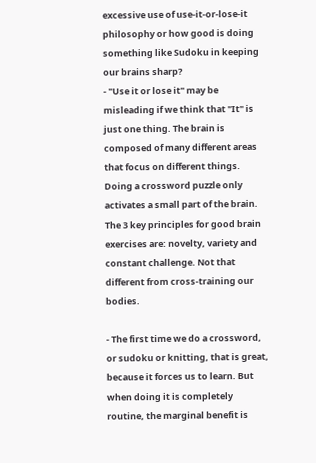excessive use of use-it-or-lose-it philosophy or how good is doing something like Sudoku in keeping our brains sharp?
- "Use it or lose it" may be misleading if we think that "It" is just one thing. The brain is composed of many different areas that focus on different things. Doing a crossword puzzle only activates a small part of the brain. The 3 key principles for good brain exercises are: novelty, variety and constant challenge. Not that different from cross-training our bodies.

- The first time we do a crossword, or sudoku or knitting, that is great, because it forces us to learn. But when doing it is completely routine, the marginal benefit is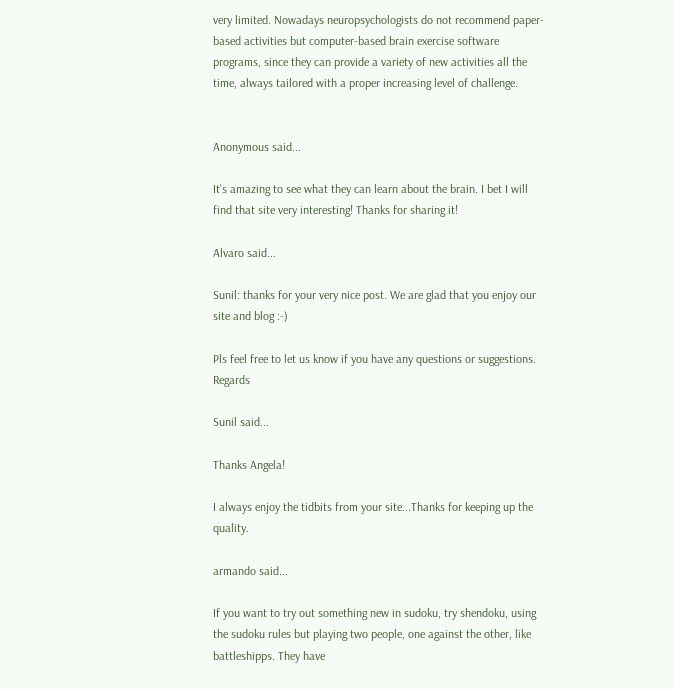very limited. Nowadays neuropsychologists do not recommend paper-based activities but computer-based brain exercise software programs, since they can provide a variety of new activities all the time, always tailored with a proper increasing level of challenge.


Anonymous said...

It's amazing to see what they can learn about the brain. I bet I will find that site very interesting! Thanks for sharing it!

Alvaro said...

Sunil: thanks for your very nice post. We are glad that you enjoy our site and blog :-)

Pls feel free to let us know if you have any questions or suggestions. Regards

Sunil said...

Thanks Angela!

I always enjoy the tidbits from your site...Thanks for keeping up the quality.

armando said...

If you want to try out something new in sudoku, try shendoku, using the sudoku rules but playing two people, one against the other, like battleshipps. They have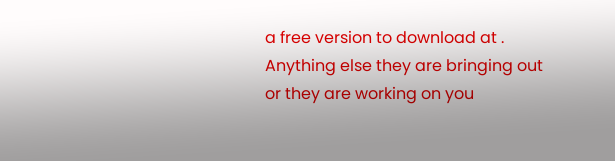a free version to download at . Anything else they are bringing out or they are working on you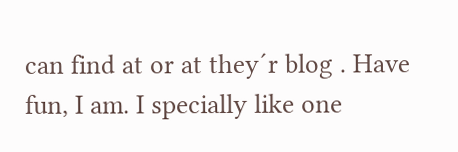can find at or at they´r blog . Have fun, I am. I specially like one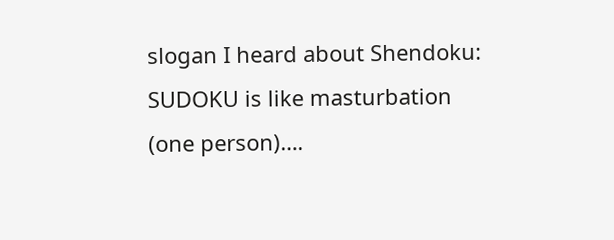slogan I heard about Shendoku: SUDOKU is like masturbation (one person)….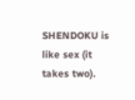SHENDOKU is like sex (it takes two).